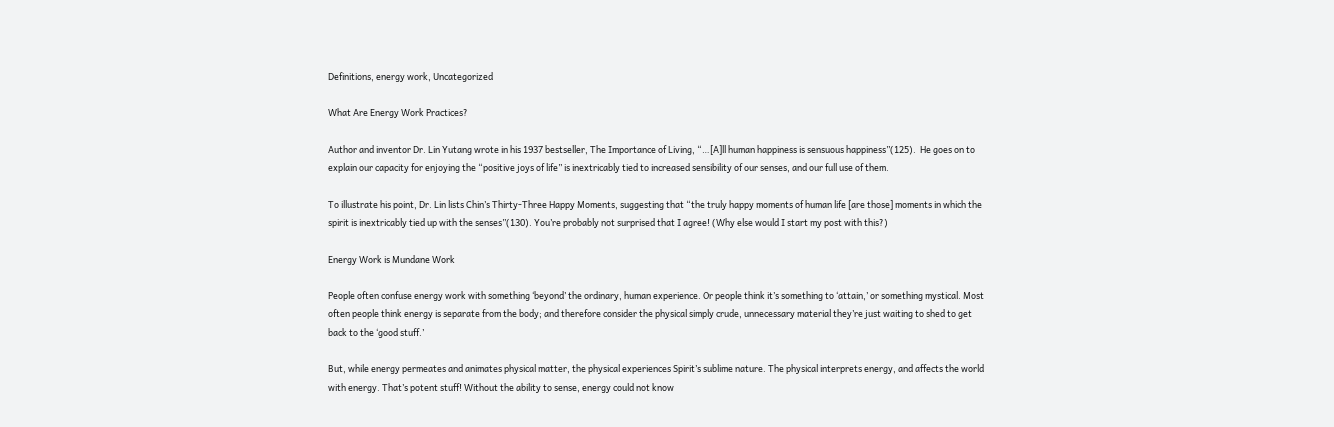Definitions, energy work, Uncategorized

What Are Energy Work Practices?

Author and inventor Dr. Lin Yutang wrote in his 1937 bestseller, The Importance of Living, “…[A]ll human happiness is sensuous happiness”(125).  He goes on to explain our capacity for enjoying the “positive joys of life” is inextricably tied to increased sensibility of our senses, and our full use of them.

To illustrate his point, Dr. Lin lists Chin’s Thirty-Three Happy Moments, suggesting that “the truly happy moments of human life [are those] moments in which the spirit is inextricably tied up with the senses”(130). You’re probably not surprised that I agree! (Why else would I start my post with this?)

Energy Work is Mundane Work

People often confuse energy work with something ‘beyond’ the ordinary, human experience. Or people think it’s something to ‘attain,’ or something mystical. Most often people think energy is separate from the body; and therefore consider the physical simply crude, unnecessary material they’re just waiting to shed to get back to the ‘good stuff.’

But, while energy permeates and animates physical matter, the physical experiences Spirit’s sublime nature. The physical interprets energy, and affects the world with energy. That’s potent stuff! Without the ability to sense, energy could not know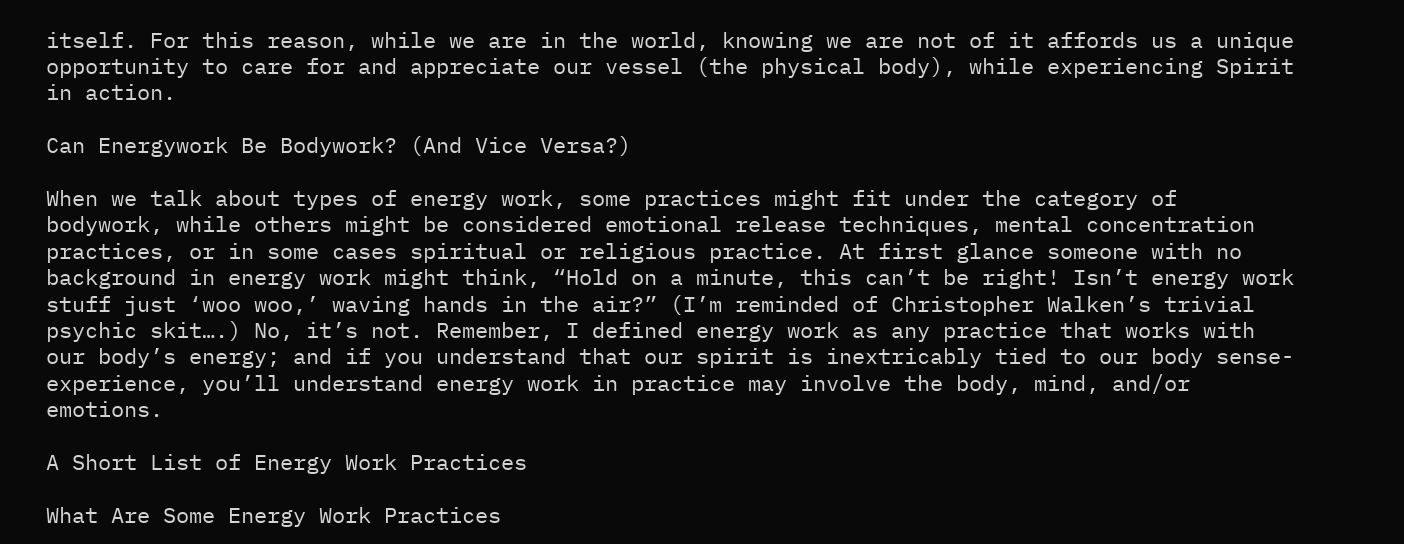itself. For this reason, while we are in the world, knowing we are not of it affords us a unique opportunity to care for and appreciate our vessel (the physical body), while experiencing Spirit in action.

Can Energywork Be Bodywork? (And Vice Versa?)

When we talk about types of energy work, some practices might fit under the category of bodywork, while others might be considered emotional release techniques, mental concentration practices, or in some cases spiritual or religious practice. At first glance someone with no background in energy work might think, “Hold on a minute, this can’t be right! Isn’t energy work stuff just ‘woo woo,’ waving hands in the air?” (I’m reminded of Christopher Walken’s trivial psychic skit….) No, it’s not. Remember, I defined energy work as any practice that works with our body’s energy; and if you understand that our spirit is inextricably tied to our body sense-experience, you’ll understand energy work in practice may involve the body, mind, and/or emotions.

A Short List of Energy Work Practices

What Are Some Energy Work Practices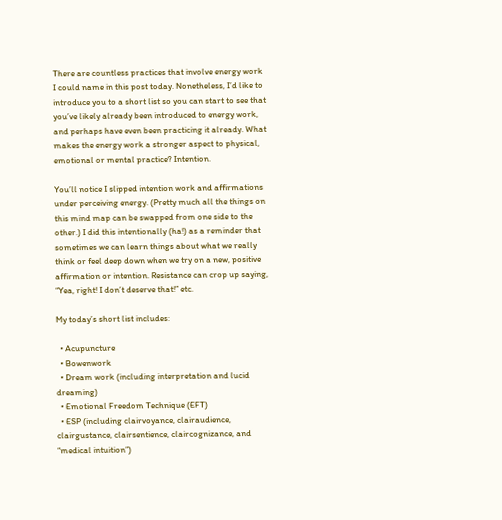There are countless practices that involve energy work I could name in this post today. Nonetheless, I’d like to introduce you to a short list so you can start to see that you’ve likely already been introduced to energy work, and perhaps have even been practicing it already. What makes the energy work a stronger aspect to physical, emotional or mental practice? Intention.

You’ll notice I slipped intention work and affirmations under perceiving energy. (Pretty much all the things on this mind map can be swapped from one side to the other.) I did this intentionally (ha!) as a reminder that sometimes we can learn things about what we really think or feel deep down when we try on a new, positive affirmation or intention. Resistance can crop up saying, “Yea, right! I don’t deserve that!” etc.

My today’s short list includes:

  • Acupuncture
  • Bowenwork
  • Dream work (including interpretation and lucid dreaming)
  • Emotional Freedom Technique (EFT)
  • ESP (including clairvoyance, clairaudience, clairgustance, clairsentience, claircognizance, and “medical intuition”)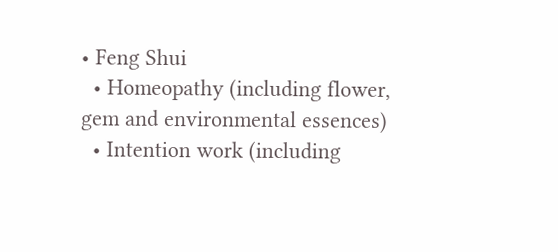• Feng Shui
  • Homeopathy (including flower, gem and environmental essences)
  • Intention work (including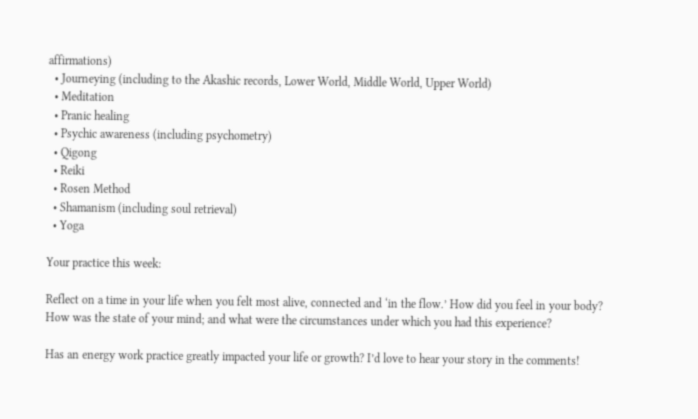affirmations)
  • Journeying (including to the Akashic records, Lower World, Middle World, Upper World)
  • Meditation
  • Pranic healing
  • Psychic awareness (including psychometry)
  • Qigong
  • Reiki
  • Rosen Method
  • Shamanism (including soul retrieval)
  • Yoga

Your practice this week:

Reflect on a time in your life when you felt most alive, connected and ‘in the flow.’ How did you feel in your body? How was the state of your mind; and what were the circumstances under which you had this experience?

Has an energy work practice greatly impacted your life or growth? I’d love to hear your story in the comments!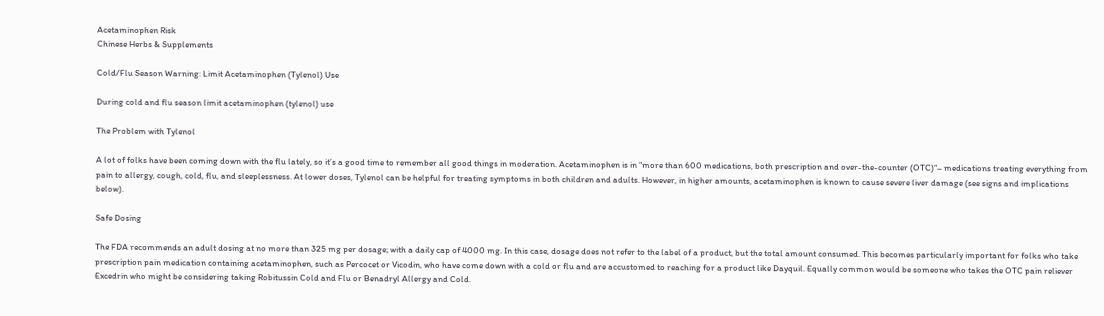Acetaminophen Risk
Chinese Herbs & Supplements

Cold/Flu Season Warning: Limit Acetaminophen (Tylenol) Use

During cold and flu season limit acetaminophen (tylenol) use

The Problem with Tylenol

A lot of folks have been coming down with the flu lately, so it’s a good time to remember all good things in moderation. Acetaminophen is in “more than 600 medications, both prescription and over-the-counter (OTC)“– medications treating everything from pain to allergy, cough, cold, flu, and sleeplessness. At lower doses, Tylenol can be helpful for treating symptoms in both children and adults. However, in higher amounts, acetaminophen is known to cause severe liver damage (see signs and implications below).

Safe Dosing

The FDA recommends an adult dosing at no more than 325 mg per dosage; with a daily cap of 4000 mg. In this case, dosage does not refer to the label of a product, but the total amount consumed. This becomes particularly important for folks who take prescription pain medication containing acetaminophen, such as Percocet or Vicodin, who have come down with a cold or flu and are accustomed to reaching for a product like Dayquil. Equally common would be someone who takes the OTC pain reliever Excedrin who might be considering taking Robitussin Cold and Flu or Benadryl Allergy and Cold.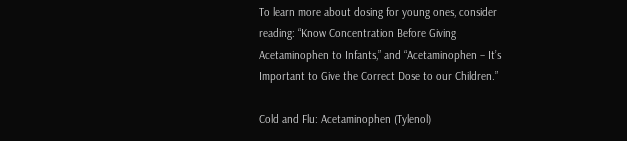To learn more about dosing for young ones, consider reading: “Know Concentration Before Giving Acetaminophen to Infants,” and “Acetaminophen – It’s Important to Give the Correct Dose to our Children.”

Cold and Flu: Acetaminophen (Tylenol)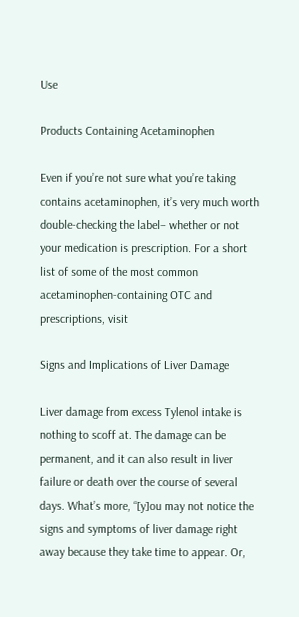Use

Products Containing Acetaminophen

Even if you’re not sure what you’re taking contains acetaminophen, it’s very much worth double-checking the label– whether or not your medication is prescription. For a short list of some of the most common acetaminophen-containing OTC and prescriptions, visit

Signs and Implications of Liver Damage

Liver damage from excess Tylenol intake is nothing to scoff at. The damage can be permanent, and it can also result in liver failure or death over the course of several days. What’s more, “[y]ou may not notice the signs and symptoms of liver damage right away because they take time to appear. Or,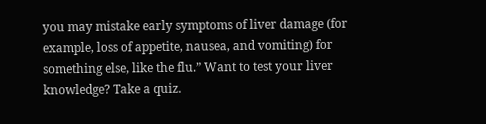you may mistake early symptoms of liver damage (for example, loss of appetite, nausea, and vomiting) for something else, like the flu.” Want to test your liver knowledge? Take a quiz.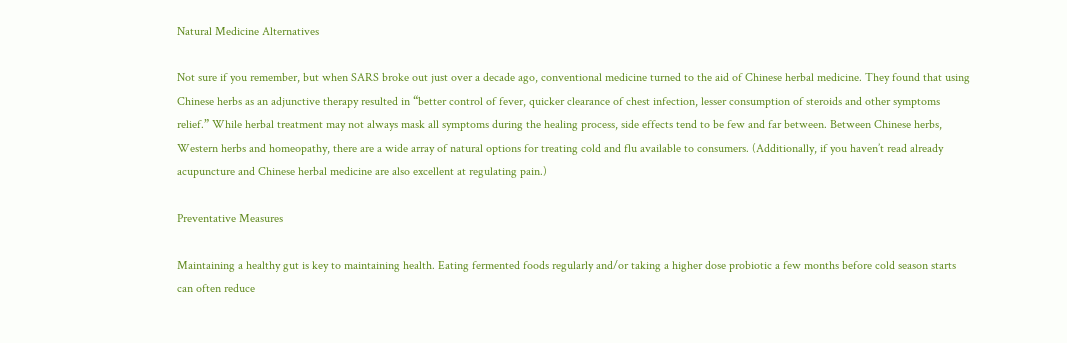Natural Medicine Alternatives

Not sure if you remember, but when SARS broke out just over a decade ago, conventional medicine turned to the aid of Chinese herbal medicine. They found that using Chinese herbs as an adjunctive therapy resulted in “better control of fever, quicker clearance of chest infection, lesser consumption of steroids and other symptoms relief.” While herbal treatment may not always mask all symptoms during the healing process, side effects tend to be few and far between. Between Chinese herbs, Western herbs and homeopathy, there are a wide array of natural options for treating cold and flu available to consumers. (Additionally, if you haven’t read already acupuncture and Chinese herbal medicine are also excellent at regulating pain.)

Preventative Measures

Maintaining a healthy gut is key to maintaining health. Eating fermented foods regularly and/or taking a higher dose probiotic a few months before cold season starts can often reduce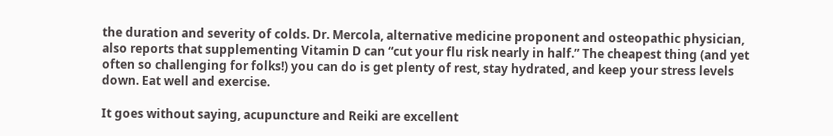the duration and severity of colds. Dr. Mercola, alternative medicine proponent and osteopathic physician, also reports that supplementing Vitamin D can “cut your flu risk nearly in half.” The cheapest thing (and yet often so challenging for folks!) you can do is get plenty of rest, stay hydrated, and keep your stress levels down. Eat well and exercise.

It goes without saying, acupuncture and Reiki are excellent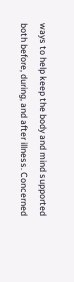ways to help keep the body and mind supported both before, during, and after illness. Concerned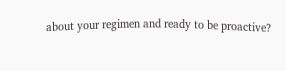about your regimen and ready to be proactive?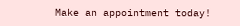Make an appointment today!